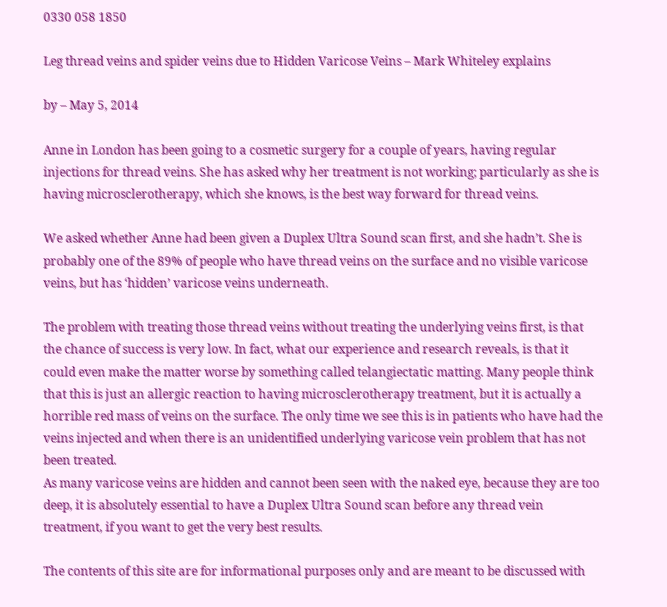0330 058 1850

Leg thread veins and spider veins due to Hidden Varicose Veins – Mark Whiteley explains

by – May 5, 2014

Anne in London has been going to a cosmetic surgery for a couple of years, having regular injections for thread veins. She has asked why her treatment is not working; particularly as she is having microsclerotherapy, which she knows, is the best way forward for thread veins.

We asked whether Anne had been given a Duplex Ultra Sound scan first, and she hadn’t. She is probably one of the 89% of people who have thread veins on the surface and no visible varicose veins, but has ‘hidden’ varicose veins underneath.

The problem with treating those thread veins without treating the underlying veins first, is that the chance of success is very low. In fact, what our experience and research reveals, is that it could even make the matter worse by something called telangiectatic matting. Many people think that this is just an allergic reaction to having microsclerotherapy treatment, but it is actually a horrible red mass of veins on the surface. The only time we see this is in patients who have had the veins injected and when there is an unidentified underlying varicose vein problem that has not been treated.
As many varicose veins are hidden and cannot been seen with the naked eye, because they are too deep, it is absolutely essential to have a Duplex Ultra Sound scan before any thread vein treatment, if you want to get the very best results.

The contents of this site are for informational purposes only and are meant to be discussed with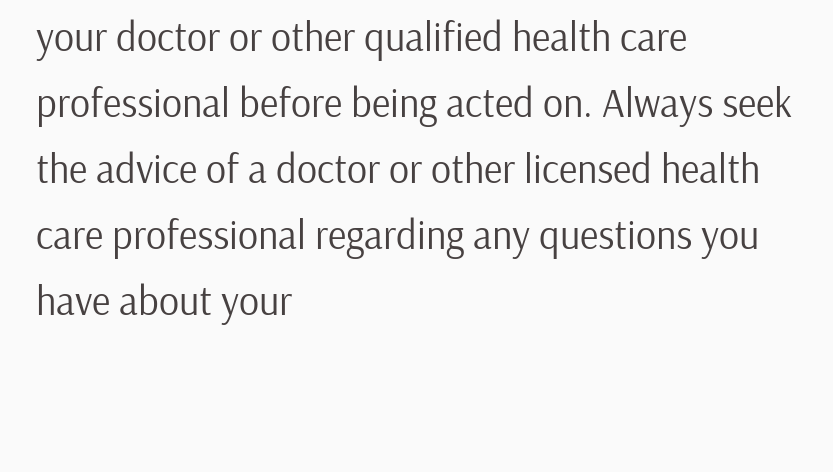your doctor or other qualified health care professional before being acted on. Always seek the advice of a doctor or other licensed health care professional regarding any questions you have about your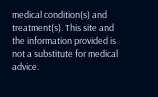medical condition(s) and treatment(s). This site and the information provided is not a substitute for medical advice.